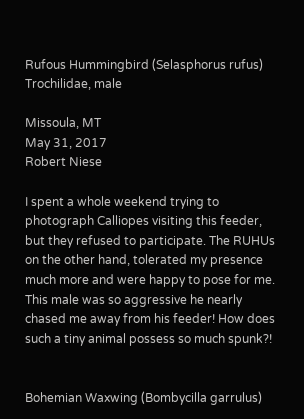Rufous Hummingbird (Selasphorus rufus) Trochilidae, male

Missoula, MT
May 31, 2017
Robert Niese

I spent a whole weekend trying to photograph Calliopes visiting this feeder, but they refused to participate. The RUHUs on the other hand, tolerated my presence much more and were happy to pose for me. This male was so aggressive he nearly chased me away from his feeder! How does such a tiny animal possess so much spunk?!


Bohemian Waxwing (Bombycilla garrulus)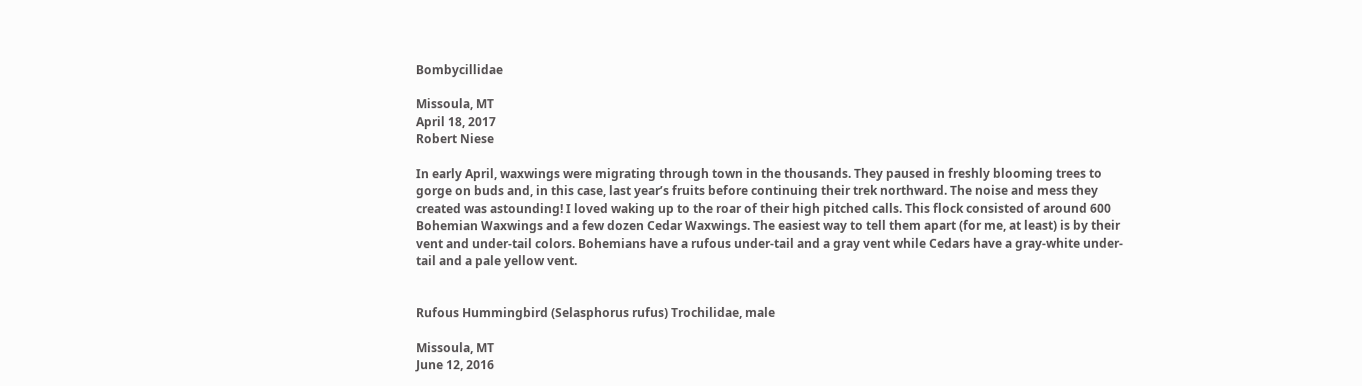Bombycillidae

Missoula, MT
April 18, 2017
Robert Niese

In early April, waxwings were migrating through town in the thousands. They paused in freshly blooming trees to gorge on buds and, in this case, last year’s fruits before continuing their trek northward. The noise and mess they created was astounding! I loved waking up to the roar of their high pitched calls. This flock consisted of around 600 Bohemian Waxwings and a few dozen Cedar Waxwings. The easiest way to tell them apart (for me, at least) is by their vent and under-tail colors. Bohemians have a rufous under-tail and a gray vent while Cedars have a gray-white under-tail and a pale yellow vent.


Rufous Hummingbird (Selasphorus rufus) Trochilidae, male

Missoula, MT
June 12, 2016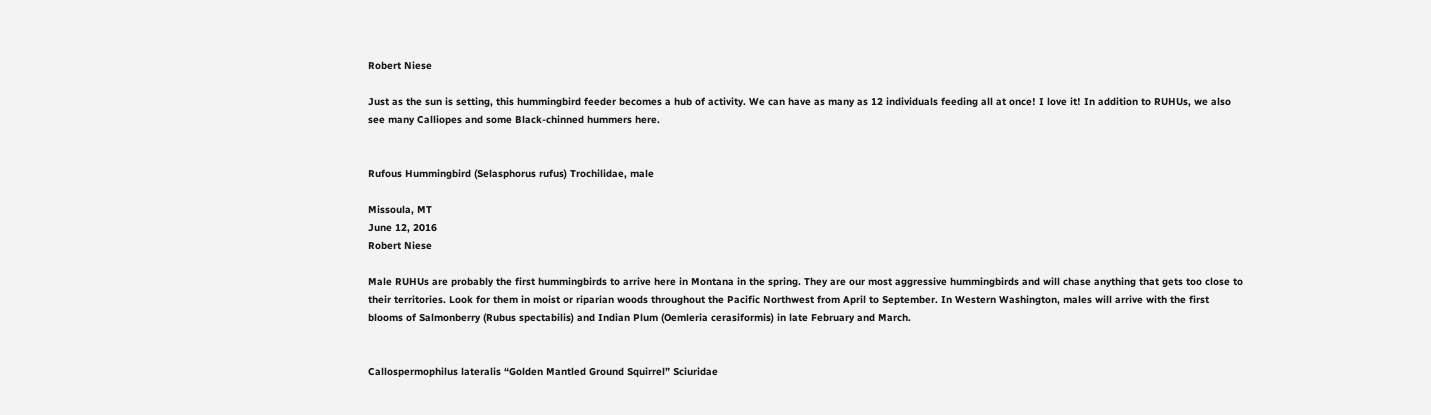Robert Niese

Just as the sun is setting, this hummingbird feeder becomes a hub of activity. We can have as many as 12 individuals feeding all at once! I love it! In addition to RUHUs, we also see many Calliopes and some Black-chinned hummers here.


Rufous Hummingbird (Selasphorus rufus) Trochilidae, male

Missoula, MT
June 12, 2016
Robert Niese

Male RUHUs are probably the first hummingbirds to arrive here in Montana in the spring. They are our most aggressive hummingbirds and will chase anything that gets too close to their territories. Look for them in moist or riparian woods throughout the Pacific Northwest from April to September. In Western Washington, males will arrive with the first blooms of Salmonberry (Rubus spectabilis) and Indian Plum (Oemleria cerasiformis) in late February and March.


Callospermophilus lateralis “Golden Mantled Ground Squirrel” Sciuridae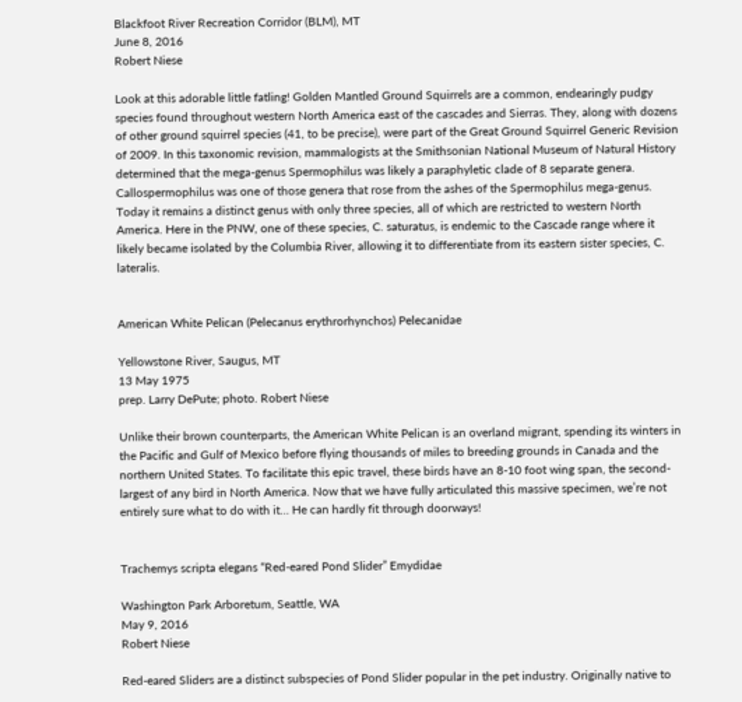Blackfoot River Recreation Corridor (BLM), MT
June 8, 2016
Robert Niese

Look at this adorable little fatling! Golden Mantled Ground Squirrels are a common, endearingly pudgy species found throughout western North America east of the cascades and Sierras. They, along with dozens of other ground squirrel species (41, to be precise), were part of the Great Ground Squirrel Generic Revision of 2009. In this taxonomic revision, mammalogists at the Smithsonian National Museum of Natural History determined that the mega-genus Spermophilus was likely a paraphyletic clade of 8 separate genera. Callospermophilus was one of those genera that rose from the ashes of the Spermophilus mega-genus. Today it remains a distinct genus with only three species, all of which are restricted to western North America. Here in the PNW, one of these species, C. saturatus, is endemic to the Cascade range where it likely became isolated by the Columbia River, allowing it to differentiate from its eastern sister species, C. lateralis.


American White Pelican (Pelecanus erythrorhynchos) Pelecanidae

Yellowstone River, Saugus, MT
13 May 1975
prep. Larry DePute; photo. Robert Niese

Unlike their brown counterparts, the American White Pelican is an overland migrant, spending its winters in the Pacific and Gulf of Mexico before flying thousands of miles to breeding grounds in Canada and the northern United States. To facilitate this epic travel, these birds have an 8-10 foot wing span, the second-largest of any bird in North America. Now that we have fully articulated this massive specimen, we’re not entirely sure what to do with it… He can hardly fit through doorways!


Trachemys scripta elegans “Red-eared Pond Slider” Emydidae

Washington Park Arboretum, Seattle, WA
May 9, 2016
Robert Niese

Red-eared Sliders are a distinct subspecies of Pond Slider popular in the pet industry. Originally native to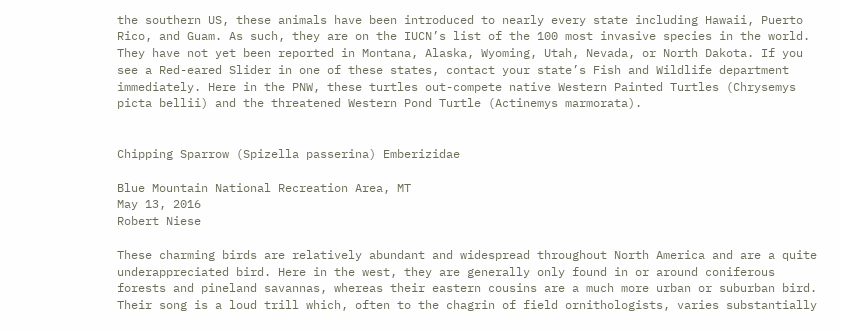the southern US, these animals have been introduced to nearly every state including Hawaii, Puerto Rico, and Guam. As such, they are on the IUCN’s list of the 100 most invasive species in the world. They have not yet been reported in Montana, Alaska, Wyoming, Utah, Nevada, or North Dakota. If you see a Red-eared Slider in one of these states, contact your state’s Fish and Wildlife department immediately. Here in the PNW, these turtles out-compete native Western Painted Turtles (Chrysemys picta bellii) and the threatened Western Pond Turtle (Actinemys marmorata).


Chipping Sparrow (Spizella passerina) Emberizidae

Blue Mountain National Recreation Area, MT
May 13, 2016
Robert Niese

These charming birds are relatively abundant and widespread throughout North America and are a quite underappreciated bird. Here in the west, they are generally only found in or around coniferous forests and pineland savannas, whereas their eastern cousins are a much more urban or suburban bird. Their song is a loud trill which, often to the chagrin of field ornithologists, varies substantially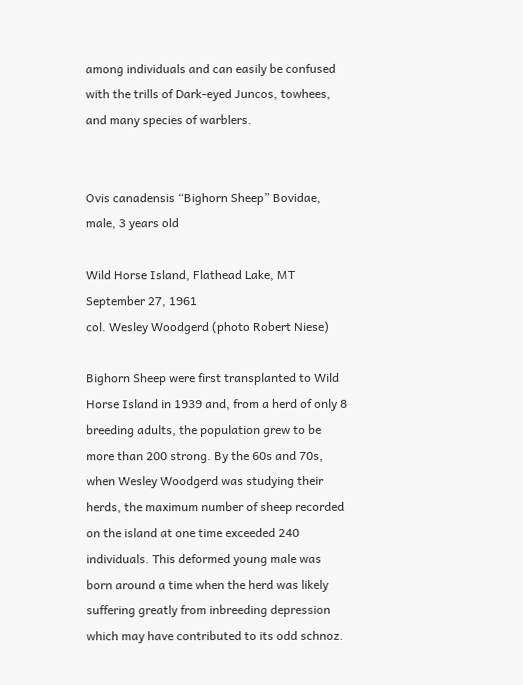among individuals and can easily be confused with the trills of Dark-eyed Juncos, towhees, and many species of warblers.


Ovis canadensis “Bighorn Sheep” Bovidae, male, 3 years old

Wild Horse Island, Flathead Lake, MT
September 27, 1961
col. Wesley Woodgerd (photo Robert Niese)

Bighorn Sheep were first transplanted to Wild Horse Island in 1939 and, from a herd of only 8 breeding adults, the population grew to be more than 200 strong. By the 60s and 70s, when Wesley Woodgerd was studying their herds, the maximum number of sheep recorded on the island at one time exceeded 240 individuals. This deformed young male was born around a time when the herd was likely suffering greatly from inbreeding depression which may have contributed to its odd schnoz.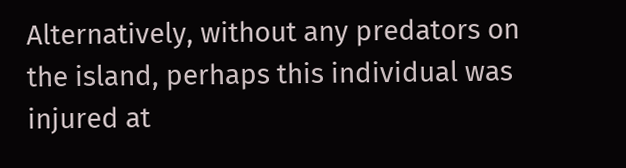Alternatively, without any predators on the island, perhaps this individual was injured at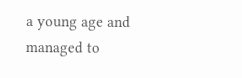a young age and managed to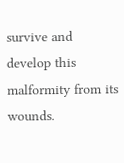survive and develop this malformity from its wounds.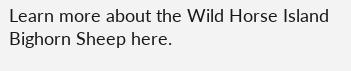Learn more about the Wild Horse Island Bighorn Sheep here.